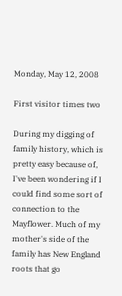Monday, May 12, 2008

First visitor times two

During my digging of family history, which is pretty easy because of, I've been wondering if I could find some sort of connection to the Mayflower. Much of my mother's side of the family has New England roots that go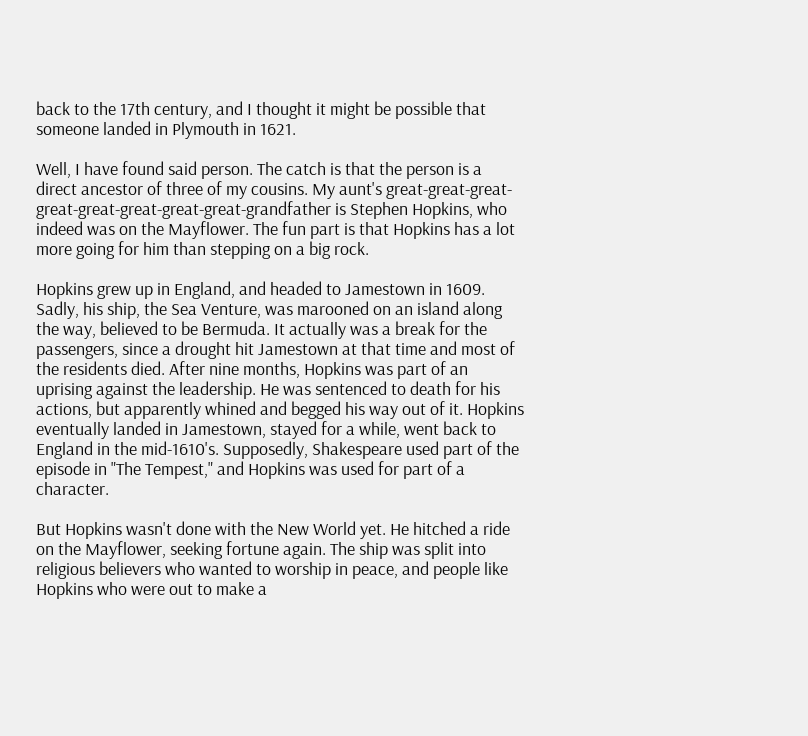back to the 17th century, and I thought it might be possible that someone landed in Plymouth in 1621.

Well, I have found said person. The catch is that the person is a direct ancestor of three of my cousins. My aunt's great-great-great-great-great-great-great-great-grandfather is Stephen Hopkins, who indeed was on the Mayflower. The fun part is that Hopkins has a lot more going for him than stepping on a big rock.

Hopkins grew up in England, and headed to Jamestown in 1609. Sadly, his ship, the Sea Venture, was marooned on an island along the way, believed to be Bermuda. It actually was a break for the passengers, since a drought hit Jamestown at that time and most of the residents died. After nine months, Hopkins was part of an uprising against the leadership. He was sentenced to death for his actions, but apparently whined and begged his way out of it. Hopkins eventually landed in Jamestown, stayed for a while, went back to England in the mid-1610's. Supposedly, Shakespeare used part of the episode in "The Tempest," and Hopkins was used for part of a character.

But Hopkins wasn't done with the New World yet. He hitched a ride on the Mayflower, seeking fortune again. The ship was split into religious believers who wanted to worship in peace, and people like Hopkins who were out to make a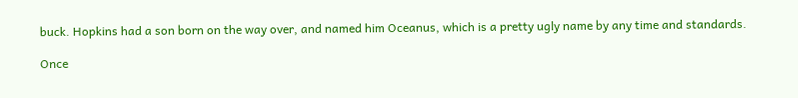buck. Hopkins had a son born on the way over, and named him Oceanus, which is a pretty ugly name by any time and standards.

Once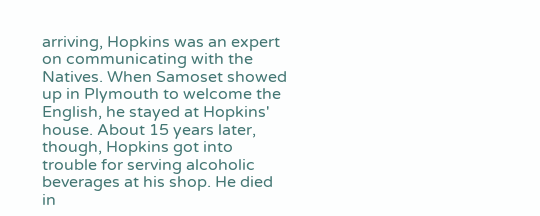arriving, Hopkins was an expert on communicating with the Natives. When Samoset showed up in Plymouth to welcome the English, he stayed at Hopkins' house. About 15 years later, though, Hopkins got into trouble for serving alcoholic beverages at his shop. He died in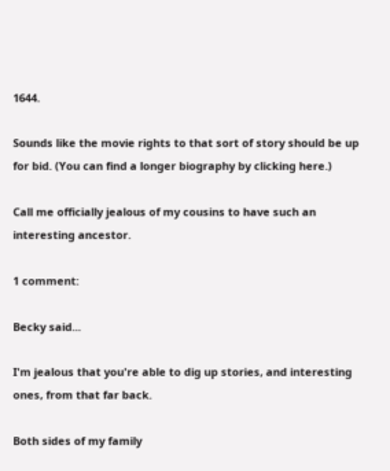1644.

Sounds like the movie rights to that sort of story should be up for bid. (You can find a longer biography by clicking here.)

Call me officially jealous of my cousins to have such an interesting ancestor.

1 comment:

Becky said...

I'm jealous that you're able to dig up stories, and interesting ones, from that far back.

Both sides of my family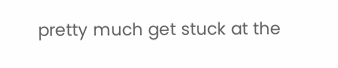pretty much get stuck at the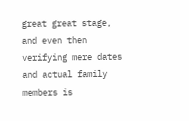great great stage, and even then verifying mere dates and actual family members is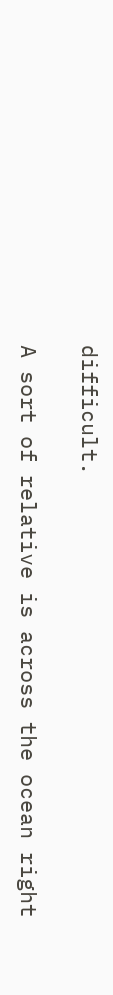difficult.

A sort of relative is across the ocean right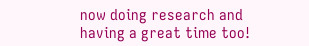now doing research and having a great time too!